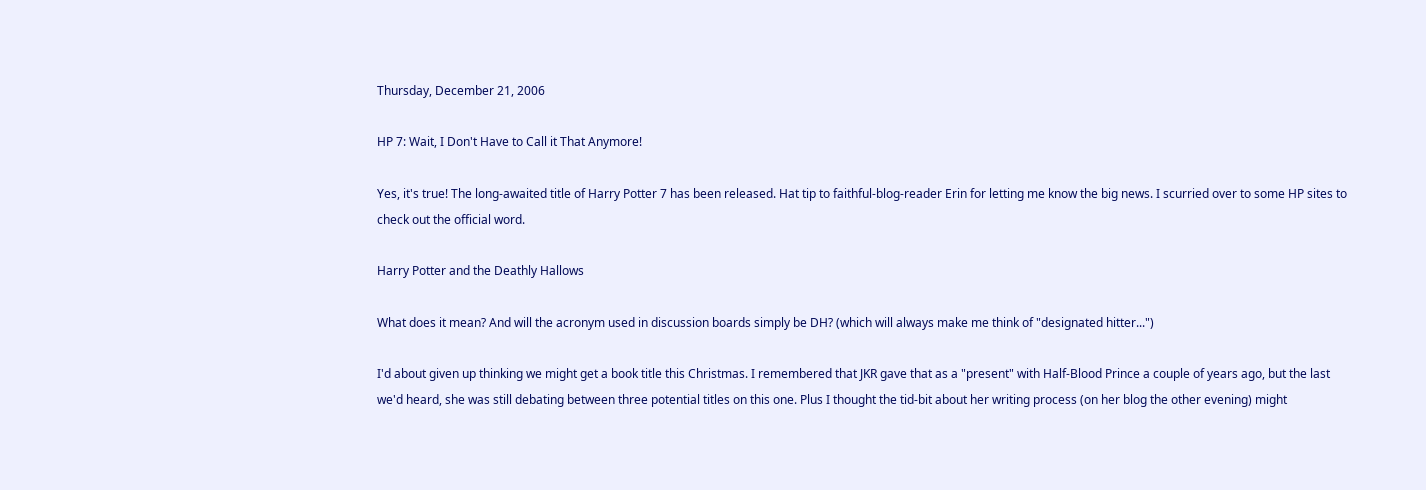Thursday, December 21, 2006

HP 7: Wait, I Don't Have to Call it That Anymore!

Yes, it's true! The long-awaited title of Harry Potter 7 has been released. Hat tip to faithful-blog-reader Erin for letting me know the big news. I scurried over to some HP sites to check out the official word.

Harry Potter and the Deathly Hallows

What does it mean? And will the acronym used in discussion boards simply be DH? (which will always make me think of "designated hitter...")

I'd about given up thinking we might get a book title this Christmas. I remembered that JKR gave that as a "present" with Half-Blood Prince a couple of years ago, but the last we'd heard, she was still debating between three potential titles on this one. Plus I thought the tid-bit about her writing process (on her blog the other evening) might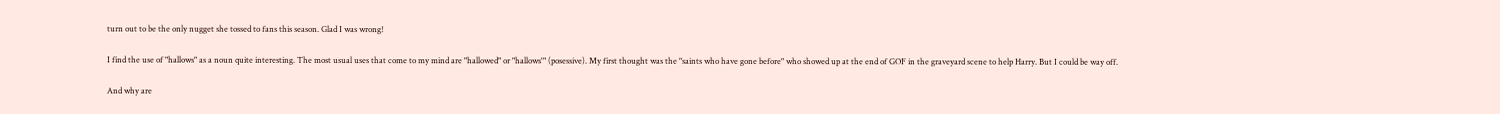turn out to be the only nugget she tossed to fans this season. Glad I was wrong!

I find the use of "hallows" as a noun quite interesting. The most usual uses that come to my mind are "hallowed" or "hallows'" (posessive). My first thought was the "saints who have gone before" who showed up at the end of GOF in the graveyard scene to help Harry. But I could be way off.

And why are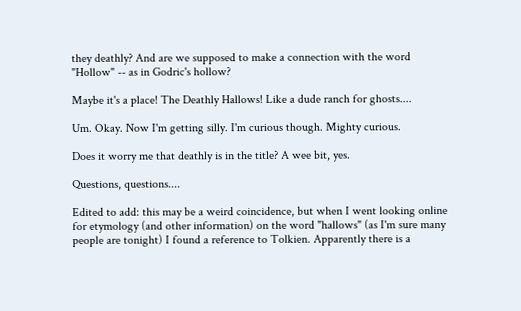they deathly? And are we supposed to make a connection with the word "Hollow" -- as in Godric's hollow?

Maybe it's a place! The Deathly Hallows! Like a dude ranch for ghosts....

Um. Okay. Now I'm getting silly. I'm curious though. Mighty curious.

Does it worry me that deathly is in the title? A wee bit, yes.

Questions, questions....

Edited to add: this may be a weird coincidence, but when I went looking online for etymology (and other information) on the word "hallows" (as I'm sure many people are tonight) I found a reference to Tolkien. Apparently there is a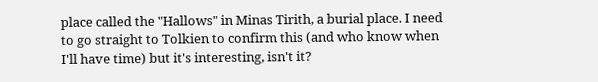place called the "Hallows" in Minas Tirith, a burial place. I need to go straight to Tolkien to confirm this (and who know when I'll have time) but it's interesting, isn't it?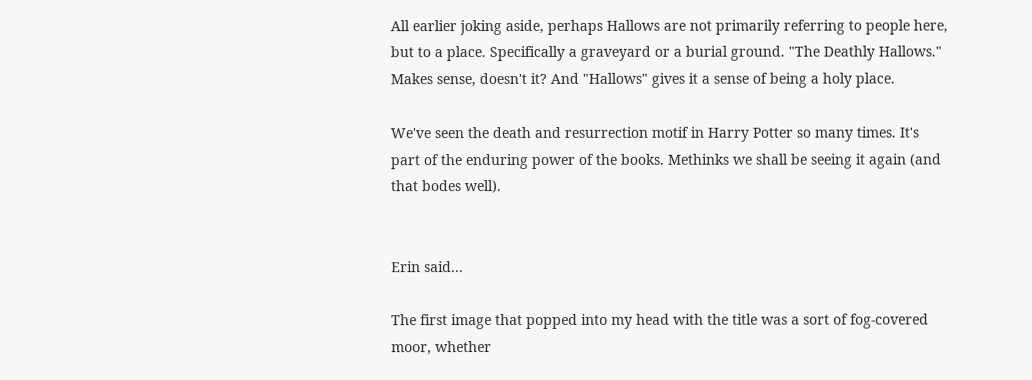All earlier joking aside, perhaps Hallows are not primarily referring to people here, but to a place. Specifically a graveyard or a burial ground. "The Deathly Hallows." Makes sense, doesn't it? And "Hallows" gives it a sense of being a holy place.

We've seen the death and resurrection motif in Harry Potter so many times. It's part of the enduring power of the books. Methinks we shall be seeing it again (and that bodes well).


Erin said...

The first image that popped into my head with the title was a sort of fog-covered moor, whether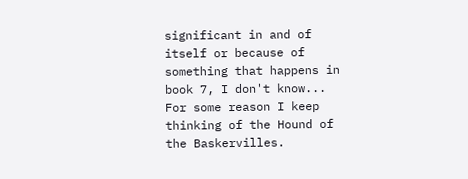significant in and of itself or because of something that happens in book 7, I don't know... For some reason I keep thinking of the Hound of the Baskervilles.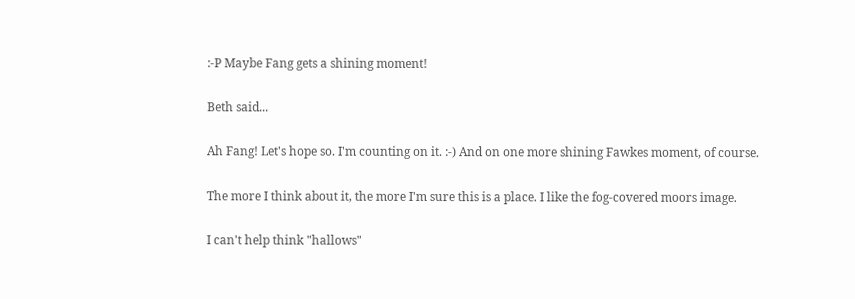:-P Maybe Fang gets a shining moment!

Beth said...

Ah Fang! Let's hope so. I'm counting on it. :-) And on one more shining Fawkes moment, of course.

The more I think about it, the more I'm sure this is a place. I like the fog-covered moors image.

I can't help think "hallows"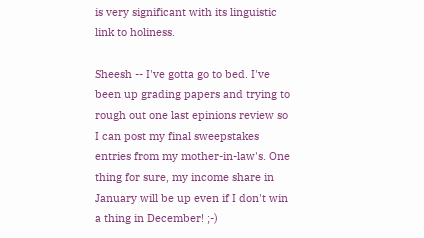is very significant with its linguistic link to holiness.

Sheesh -- I've gotta go to bed. I've been up grading papers and trying to rough out one last epinions review so I can post my final sweepstakes entries from my mother-in-law's. One thing for sure, my income share in January will be up even if I don't win a thing in December! ;-)